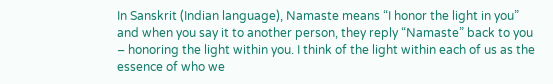In Sanskrit (Indian language), Namaste means “I honor the light in you” and when you say it to another person, they reply “Namaste” back to you – honoring the light within you. I think of the light within each of us as the essence of who we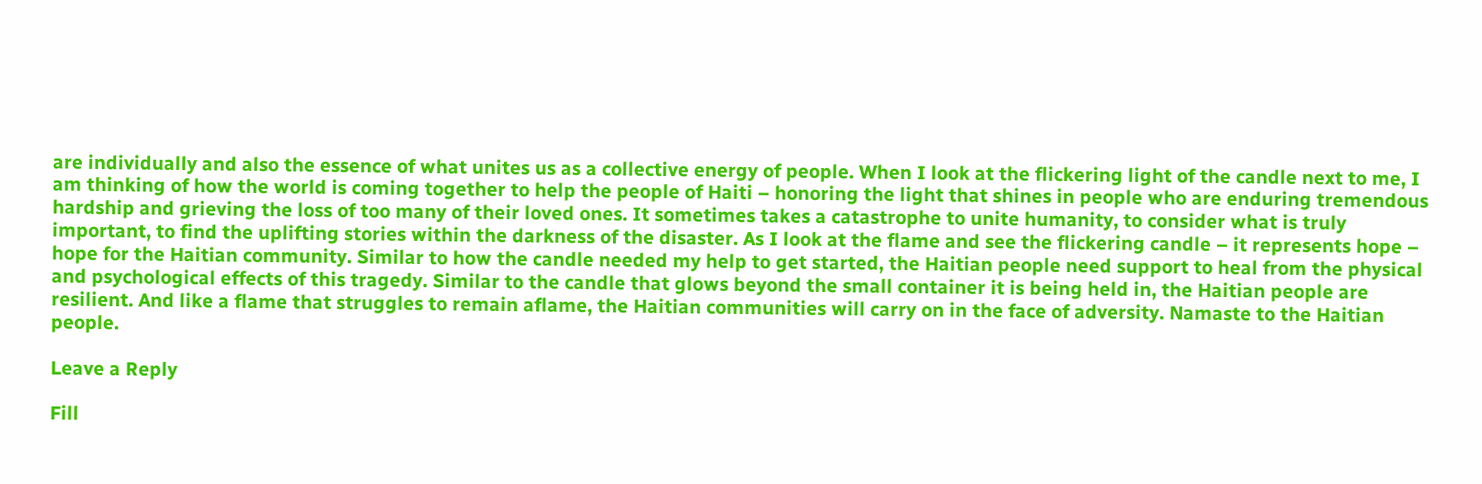are individually and also the essence of what unites us as a collective energy of people. When I look at the flickering light of the candle next to me, I am thinking of how the world is coming together to help the people of Haiti – honoring the light that shines in people who are enduring tremendous hardship and grieving the loss of too many of their loved ones. It sometimes takes a catastrophe to unite humanity, to consider what is truly important, to find the uplifting stories within the darkness of the disaster. As I look at the flame and see the flickering candle – it represents hope – hope for the Haitian community. Similar to how the candle needed my help to get started, the Haitian people need support to heal from the physical and psychological effects of this tragedy. Similar to the candle that glows beyond the small container it is being held in, the Haitian people are resilient. And like a flame that struggles to remain aflame, the Haitian communities will carry on in the face of adversity. Namaste to the Haitian people.

Leave a Reply

Fill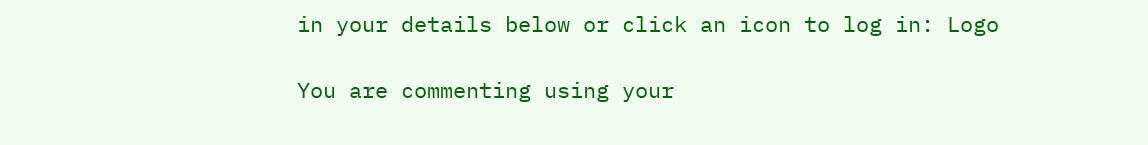in your details below or click an icon to log in: Logo

You are commenting using your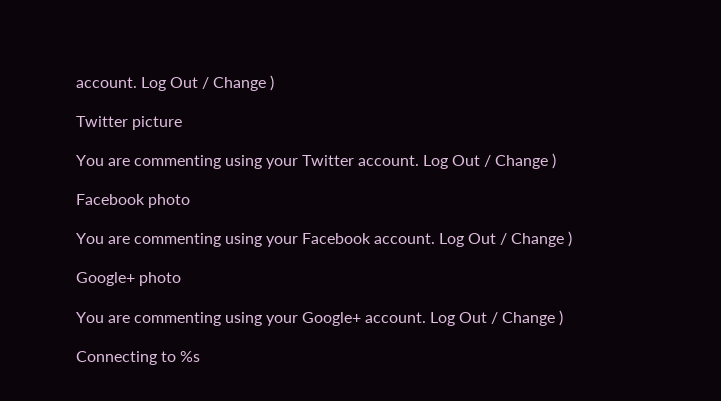account. Log Out / Change )

Twitter picture

You are commenting using your Twitter account. Log Out / Change )

Facebook photo

You are commenting using your Facebook account. Log Out / Change )

Google+ photo

You are commenting using your Google+ account. Log Out / Change )

Connecting to %s